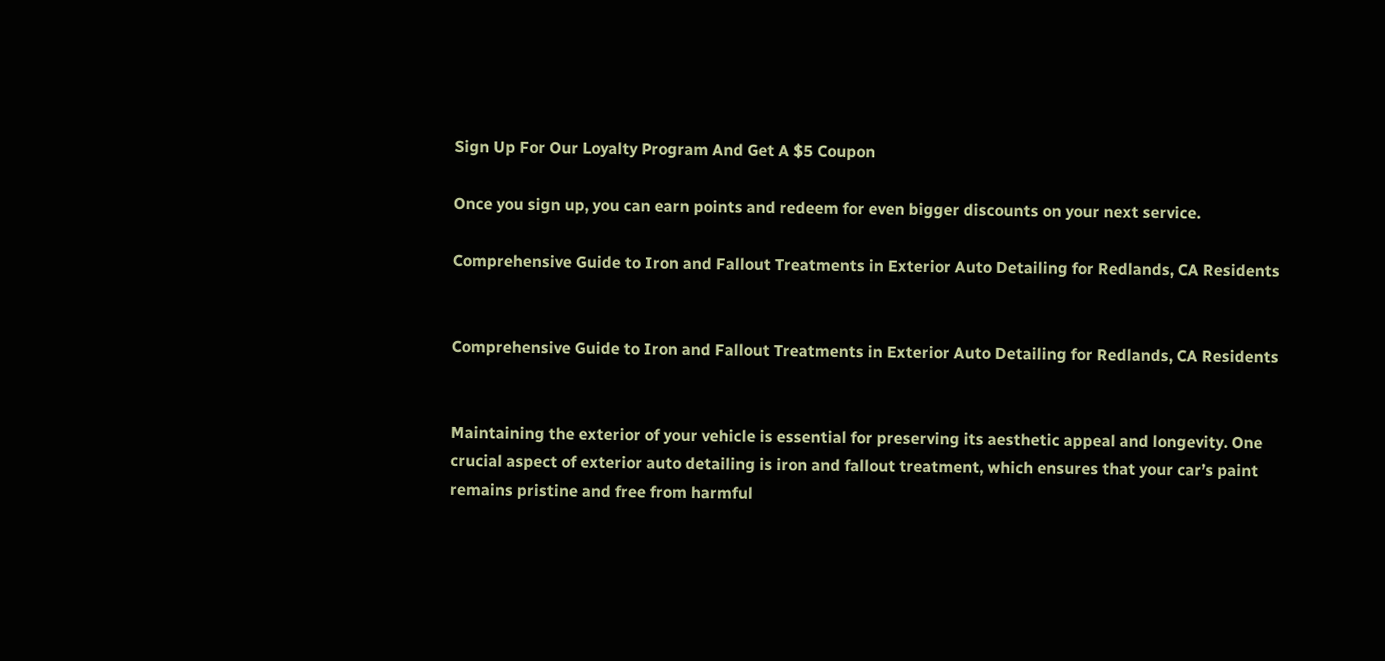Sign Up For Our Loyalty Program And Get A $5 Coupon

Once you sign up, you can earn points and redeem for even bigger discounts on your next service.

Comprehensive Guide to Iron and Fallout Treatments in Exterior Auto Detailing for Redlands, CA Residents


Comprehensive Guide to Iron and Fallout Treatments in Exterior Auto Detailing for Redlands, CA Residents


Maintaining the exterior of your vehicle is essential for preserving its aesthetic appeal and longevity. One crucial aspect of exterior auto detailing is iron and fallout treatment, which ensures that your car’s paint remains pristine and free from harmful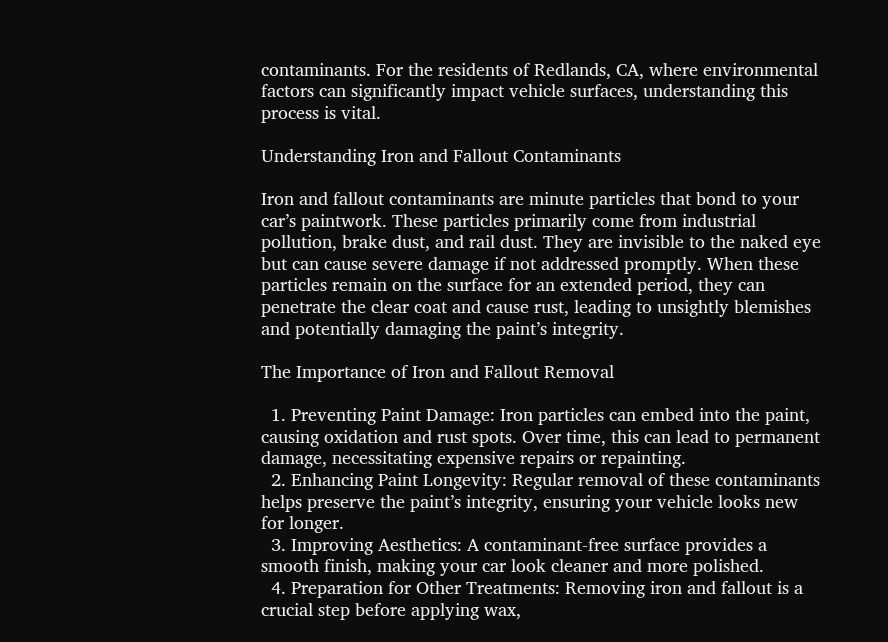contaminants. For the residents of Redlands, CA, where environmental factors can significantly impact vehicle surfaces, understanding this process is vital.

Understanding Iron and Fallout Contaminants

Iron and fallout contaminants are minute particles that bond to your car’s paintwork. These particles primarily come from industrial pollution, brake dust, and rail dust. They are invisible to the naked eye but can cause severe damage if not addressed promptly. When these particles remain on the surface for an extended period, they can penetrate the clear coat and cause rust, leading to unsightly blemishes and potentially damaging the paint’s integrity.

The Importance of Iron and Fallout Removal

  1. Preventing Paint Damage: Iron particles can embed into the paint, causing oxidation and rust spots. Over time, this can lead to permanent damage, necessitating expensive repairs or repainting.
  2. Enhancing Paint Longevity: Regular removal of these contaminants helps preserve the paint’s integrity, ensuring your vehicle looks new for longer.
  3. Improving Aesthetics: A contaminant-free surface provides a smooth finish, making your car look cleaner and more polished.
  4. Preparation for Other Treatments: Removing iron and fallout is a crucial step before applying wax,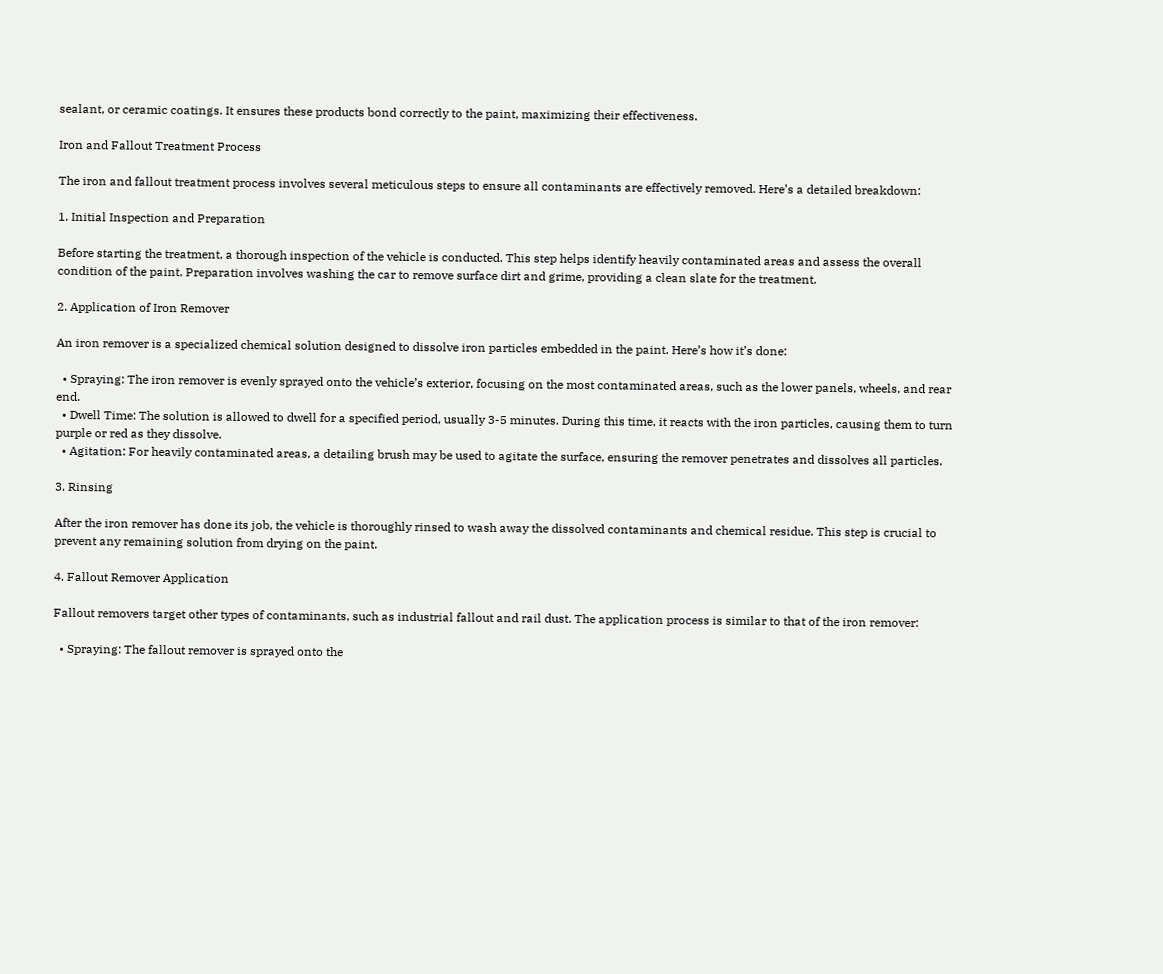sealant, or ceramic coatings. It ensures these products bond correctly to the paint, maximizing their effectiveness.

Iron and Fallout Treatment Process

The iron and fallout treatment process involves several meticulous steps to ensure all contaminants are effectively removed. Here’s a detailed breakdown:

1. Initial Inspection and Preparation

Before starting the treatment, a thorough inspection of the vehicle is conducted. This step helps identify heavily contaminated areas and assess the overall condition of the paint. Preparation involves washing the car to remove surface dirt and grime, providing a clean slate for the treatment.

2. Application of Iron Remover

An iron remover is a specialized chemical solution designed to dissolve iron particles embedded in the paint. Here’s how it’s done:

  • Spraying: The iron remover is evenly sprayed onto the vehicle’s exterior, focusing on the most contaminated areas, such as the lower panels, wheels, and rear end.
  • Dwell Time: The solution is allowed to dwell for a specified period, usually 3-5 minutes. During this time, it reacts with the iron particles, causing them to turn purple or red as they dissolve.
  • Agitation: For heavily contaminated areas, a detailing brush may be used to agitate the surface, ensuring the remover penetrates and dissolves all particles.

3. Rinsing

After the iron remover has done its job, the vehicle is thoroughly rinsed to wash away the dissolved contaminants and chemical residue. This step is crucial to prevent any remaining solution from drying on the paint.

4. Fallout Remover Application

Fallout removers target other types of contaminants, such as industrial fallout and rail dust. The application process is similar to that of the iron remover:

  • Spraying: The fallout remover is sprayed onto the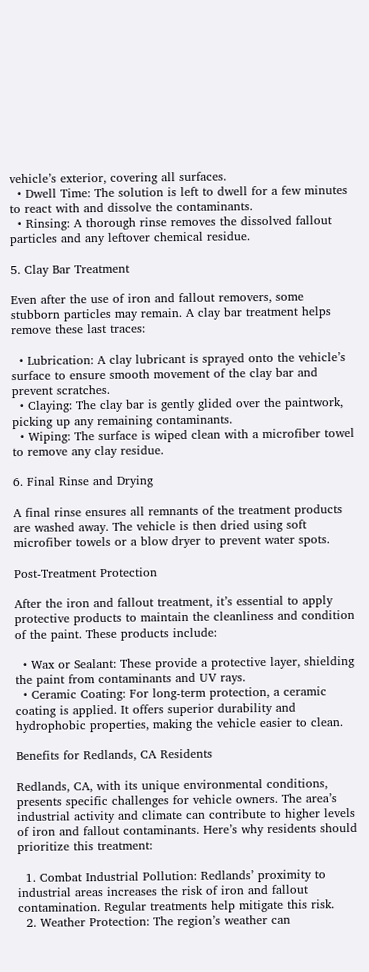vehicle’s exterior, covering all surfaces.
  • Dwell Time: The solution is left to dwell for a few minutes to react with and dissolve the contaminants.
  • Rinsing: A thorough rinse removes the dissolved fallout particles and any leftover chemical residue.

5. Clay Bar Treatment

Even after the use of iron and fallout removers, some stubborn particles may remain. A clay bar treatment helps remove these last traces:

  • Lubrication: A clay lubricant is sprayed onto the vehicle’s surface to ensure smooth movement of the clay bar and prevent scratches.
  • Claying: The clay bar is gently glided over the paintwork, picking up any remaining contaminants.
  • Wiping: The surface is wiped clean with a microfiber towel to remove any clay residue.

6. Final Rinse and Drying

A final rinse ensures all remnants of the treatment products are washed away. The vehicle is then dried using soft microfiber towels or a blow dryer to prevent water spots.

Post-Treatment Protection

After the iron and fallout treatment, it’s essential to apply protective products to maintain the cleanliness and condition of the paint. These products include:

  • Wax or Sealant: These provide a protective layer, shielding the paint from contaminants and UV rays.
  • Ceramic Coating: For long-term protection, a ceramic coating is applied. It offers superior durability and hydrophobic properties, making the vehicle easier to clean.

Benefits for Redlands, CA Residents

Redlands, CA, with its unique environmental conditions, presents specific challenges for vehicle owners. The area’s industrial activity and climate can contribute to higher levels of iron and fallout contaminants. Here’s why residents should prioritize this treatment:

  1. Combat Industrial Pollution: Redlands’ proximity to industrial areas increases the risk of iron and fallout contamination. Regular treatments help mitigate this risk.
  2. Weather Protection: The region’s weather can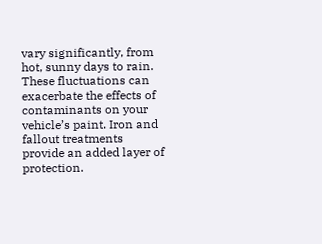vary significantly, from hot, sunny days to rain. These fluctuations can exacerbate the effects of contaminants on your vehicle’s paint. Iron and fallout treatments provide an added layer of protection.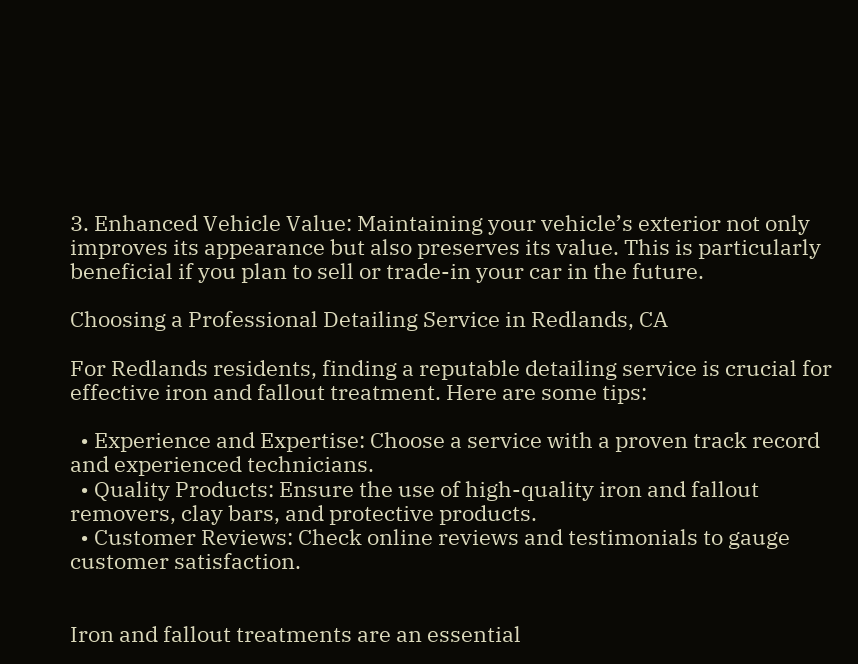3. Enhanced Vehicle Value: Maintaining your vehicle’s exterior not only improves its appearance but also preserves its value. This is particularly beneficial if you plan to sell or trade-in your car in the future.

Choosing a Professional Detailing Service in Redlands, CA

For Redlands residents, finding a reputable detailing service is crucial for effective iron and fallout treatment. Here are some tips:

  • Experience and Expertise: Choose a service with a proven track record and experienced technicians.
  • Quality Products: Ensure the use of high-quality iron and fallout removers, clay bars, and protective products.
  • Customer Reviews: Check online reviews and testimonials to gauge customer satisfaction.


Iron and fallout treatments are an essential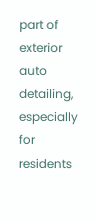part of exterior auto detailing, especially for residents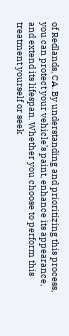of Redlands, CA. By understanding and prioritizing this process, you can protect your vehicle’s paint, enhance its appearance, and extend its lifespan. Whether you choose to perform this treatment yourself or seek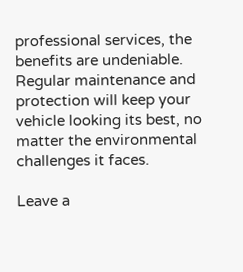professional services, the benefits are undeniable. Regular maintenance and protection will keep your vehicle looking its best, no matter the environmental challenges it faces.

Leave a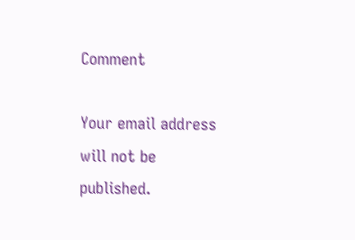Comment

Your email address will not be published.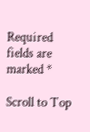Required fields are marked *

Scroll to Top